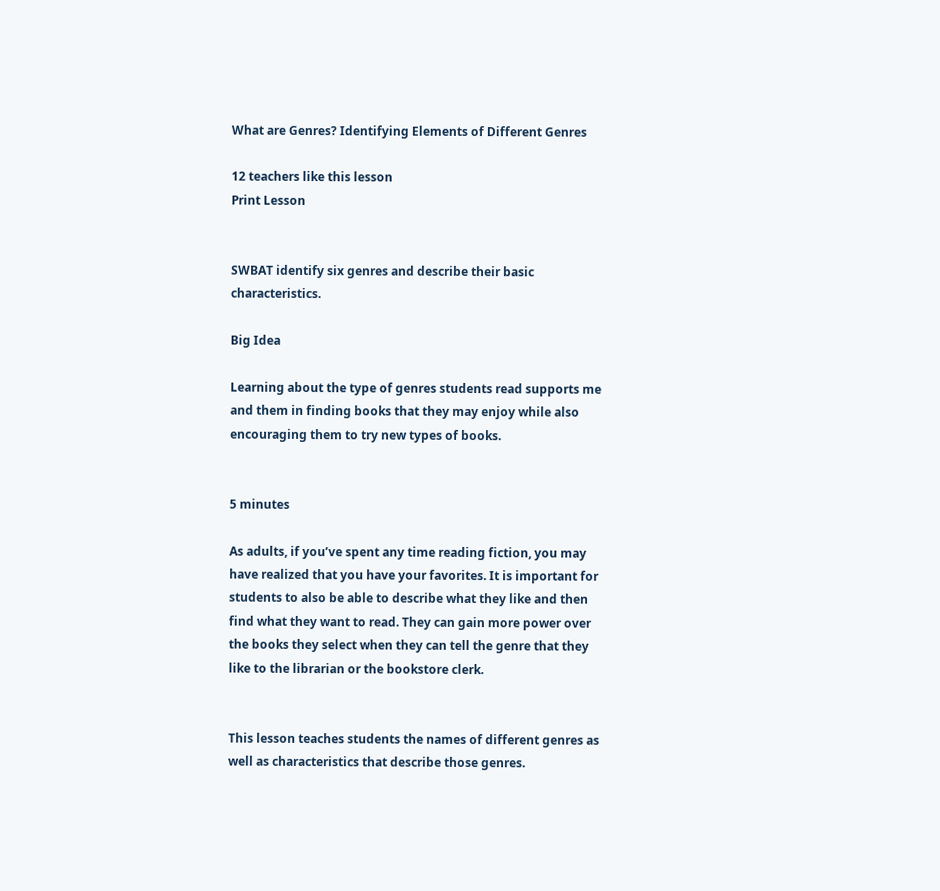What are Genres? Identifying Elements of Different Genres

12 teachers like this lesson
Print Lesson


SWBAT identify six genres and describe their basic characteristics.

Big Idea

Learning about the type of genres students read supports me and them in finding books that they may enjoy while also encouraging them to try new types of books.


5 minutes

As adults, if you’ve spent any time reading fiction, you may have realized that you have your favorites. It is important for students to also be able to describe what they like and then find what they want to read. They can gain more power over the books they select when they can tell the genre that they like to the librarian or the bookstore clerk.


This lesson teaches students the names of different genres as well as characteristics that describe those genres.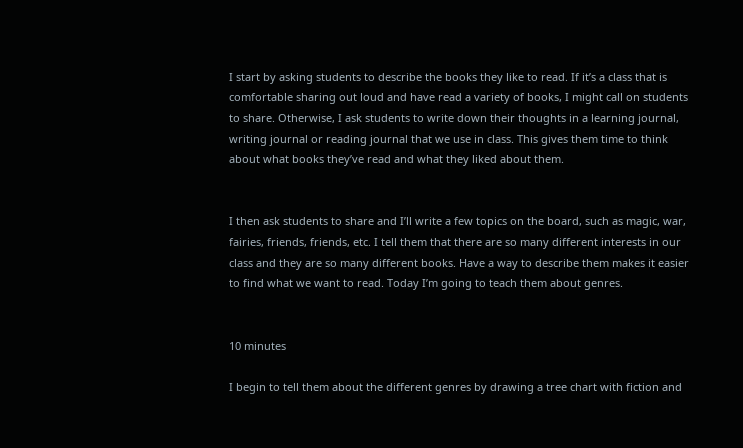I start by asking students to describe the books they like to read. If it’s a class that is comfortable sharing out loud and have read a variety of books, I might call on students to share. Otherwise, I ask students to write down their thoughts in a learning journal, writing journal or reading journal that we use in class. This gives them time to think about what books they’ve read and what they liked about them.


I then ask students to share and I’ll write a few topics on the board, such as magic, war, fairies, friends, friends, etc. I tell them that there are so many different interests in our class and they are so many different books. Have a way to describe them makes it easier to find what we want to read. Today I’m going to teach them about genres.


10 minutes

I begin to tell them about the different genres by drawing a tree chart with fiction and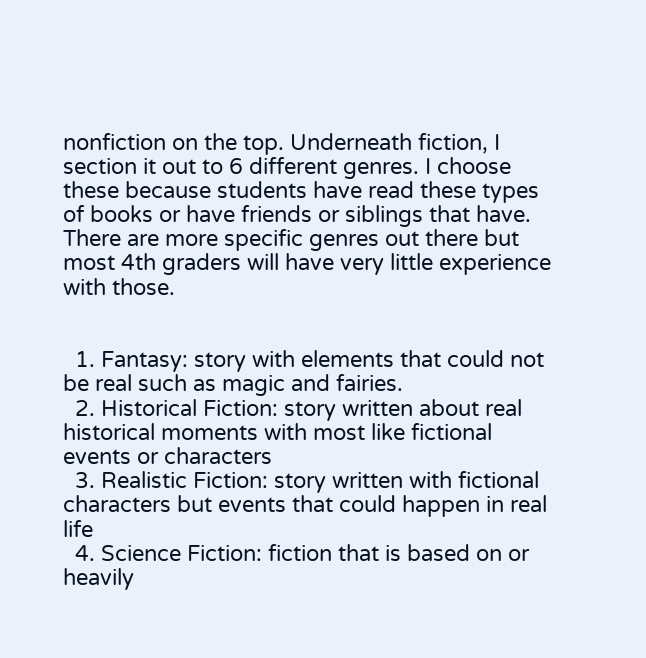nonfiction on the top. Underneath fiction, I section it out to 6 different genres. I choose these because students have read these types of books or have friends or siblings that have. There are more specific genres out there but most 4th graders will have very little experience with those.


  1. Fantasy: story with elements that could not be real such as magic and fairies.
  2. Historical Fiction: story written about real historical moments with most like fictional events or characters
  3. Realistic Fiction: story written with fictional characters but events that could happen in real life
  4. Science Fiction: fiction that is based on or heavily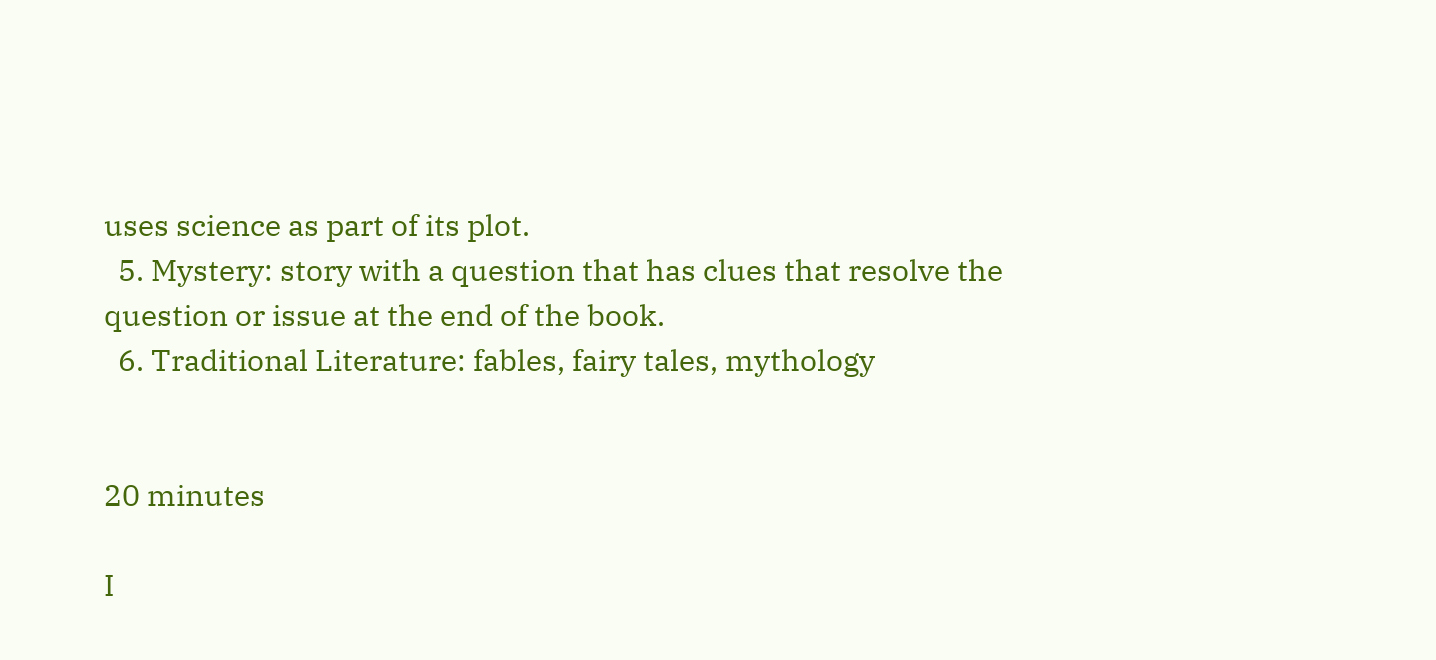uses science as part of its plot.
  5. Mystery: story with a question that has clues that resolve the question or issue at the end of the book.
  6. Traditional Literature: fables, fairy tales, mythology


20 minutes

I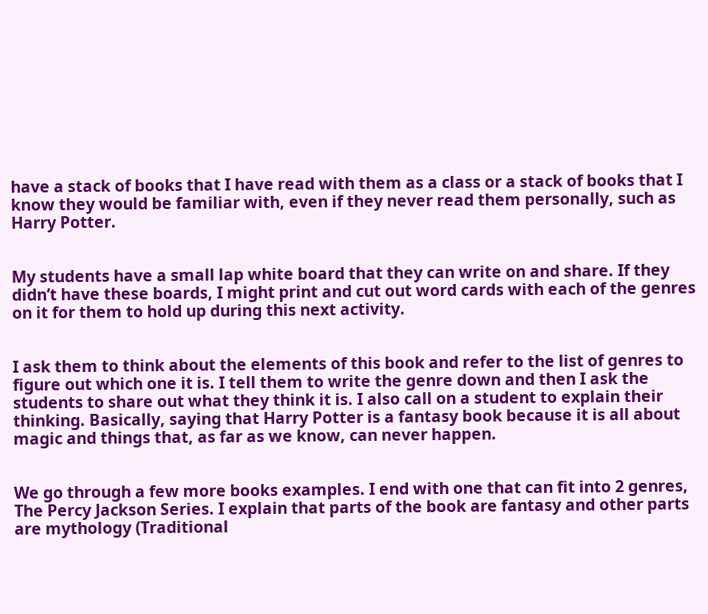have a stack of books that I have read with them as a class or a stack of books that I know they would be familiar with, even if they never read them personally, such as Harry Potter.


My students have a small lap white board that they can write on and share. If they didn’t have these boards, I might print and cut out word cards with each of the genres on it for them to hold up during this next activity.


I ask them to think about the elements of this book and refer to the list of genres to figure out which one it is. I tell them to write the genre down and then I ask the students to share out what they think it is. I also call on a student to explain their thinking. Basically, saying that Harry Potter is a fantasy book because it is all about magic and things that, as far as we know, can never happen.


We go through a few more books examples. I end with one that can fit into 2 genres, The Percy Jackson Series. I explain that parts of the book are fantasy and other parts are mythology (Traditional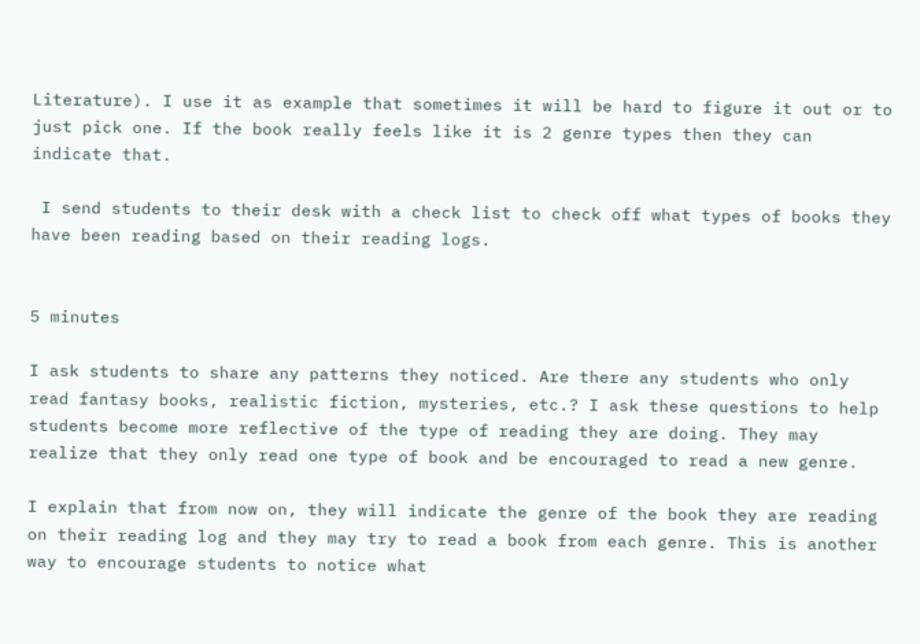Literature). I use it as example that sometimes it will be hard to figure it out or to just pick one. If the book really feels like it is 2 genre types then they can indicate that.

 I send students to their desk with a check list to check off what types of books they have been reading based on their reading logs.


5 minutes

I ask students to share any patterns they noticed. Are there any students who only read fantasy books, realistic fiction, mysteries, etc.? I ask these questions to help students become more reflective of the type of reading they are doing. They may realize that they only read one type of book and be encouraged to read a new genre.

I explain that from now on, they will indicate the genre of the book they are reading on their reading log and they may try to read a book from each genre. This is another way to encourage students to notice what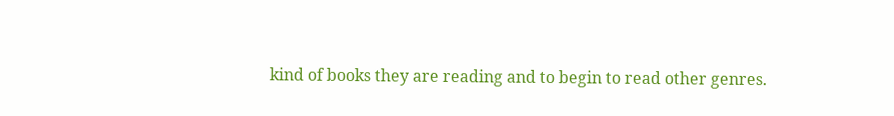kind of books they are reading and to begin to read other genres.